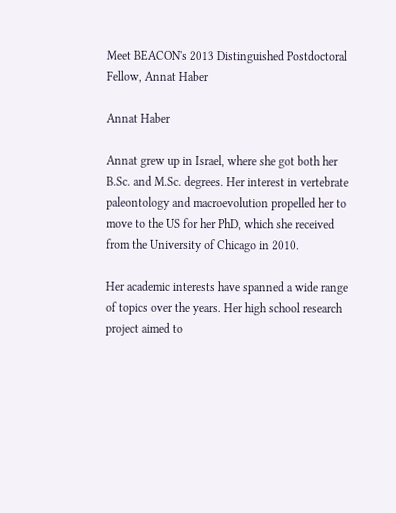Meet BEACON's 2013 Distinguished Postdoctoral Fellow, Annat Haber

Annat Haber

Annat grew up in Israel, where she got both her B.Sc. and M.Sc. degrees. Her interest in vertebrate paleontology and macroevolution propelled her to move to the US for her PhD, which she received from the University of Chicago in 2010.

Her academic interests have spanned a wide range of topics over the years. Her high school research project aimed to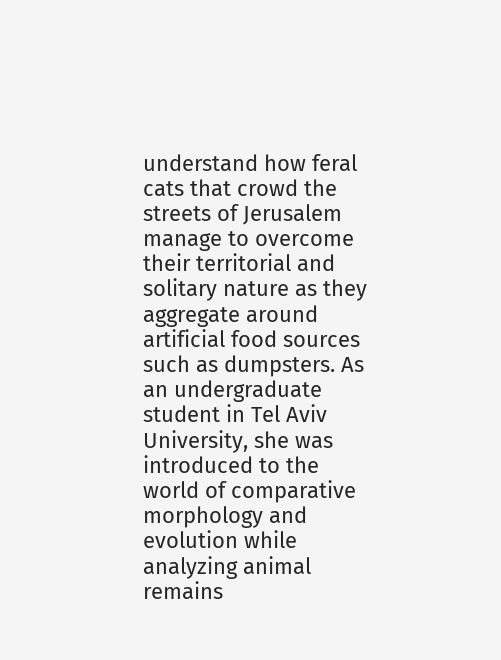understand how feral cats that crowd the streets of Jerusalem manage to overcome their territorial and solitary nature as they aggregate around artificial food sources such as dumpsters. As an undergraduate student in Tel Aviv University, she was introduced to the world of comparative morphology and evolution while analyzing animal remains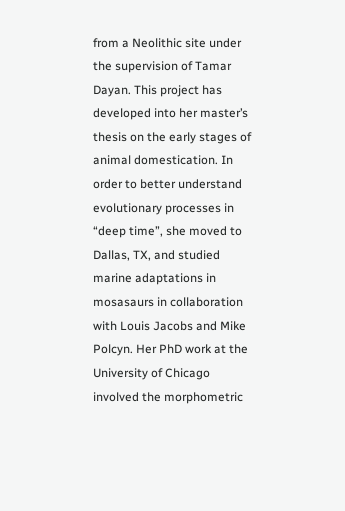from a Neolithic site under the supervision of Tamar Dayan. This project has developed into her master’s thesis on the early stages of animal domestication. In order to better understand evolutionary processes in “deep time”, she moved to Dallas, TX, and studied marine adaptations in mosasaurs in collaboration with Louis Jacobs and Mike Polcyn. Her PhD work at the University of Chicago involved the morphometric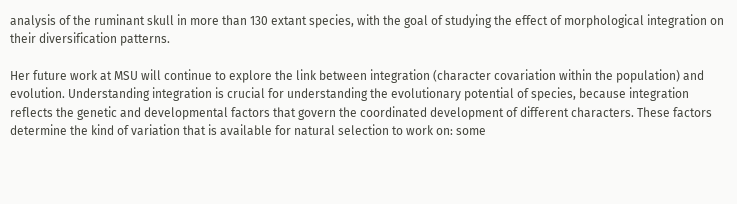analysis of the ruminant skull in more than 130 extant species, with the goal of studying the effect of morphological integration on their diversification patterns.

Her future work at MSU will continue to explore the link between integration (character covariation within the population) and evolution. Understanding integration is crucial for understanding the evolutionary potential of species, because integration reflects the genetic and developmental factors that govern the coordinated development of different characters. These factors determine the kind of variation that is available for natural selection to work on: some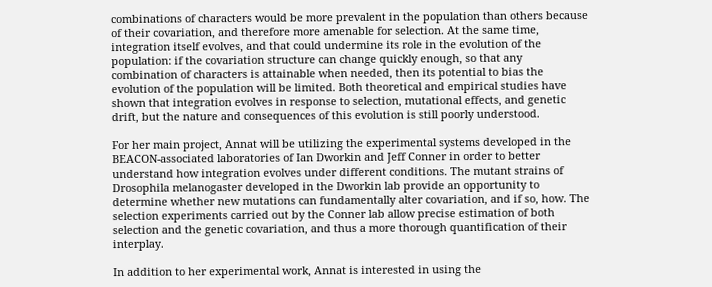combinations of characters would be more prevalent in the population than others because of their covariation, and therefore more amenable for selection. At the same time, integration itself evolves, and that could undermine its role in the evolution of the population: if the covariation structure can change quickly enough, so that any combination of characters is attainable when needed, then its potential to bias the evolution of the population will be limited. Both theoretical and empirical studies have shown that integration evolves in response to selection, mutational effects, and genetic drift, but the nature and consequences of this evolution is still poorly understood.

For her main project, Annat will be utilizing the experimental systems developed in the BEACON-associated laboratories of Ian Dworkin and Jeff Conner in order to better understand how integration evolves under different conditions. The mutant strains of Drosophila melanogaster developed in the Dworkin lab provide an opportunity to determine whether new mutations can fundamentally alter covariation, and if so, how. The selection experiments carried out by the Conner lab allow precise estimation of both selection and the genetic covariation, and thus a more thorough quantification of their interplay.

In addition to her experimental work, Annat is interested in using the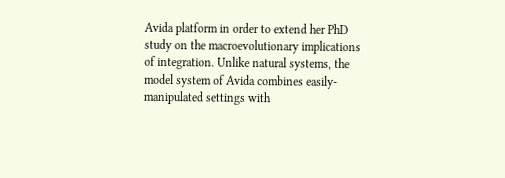Avida platform in order to extend her PhD study on the macroevolutionary implications of integration. Unlike natural systems, the model system of Avida combines easily-manipulated settings with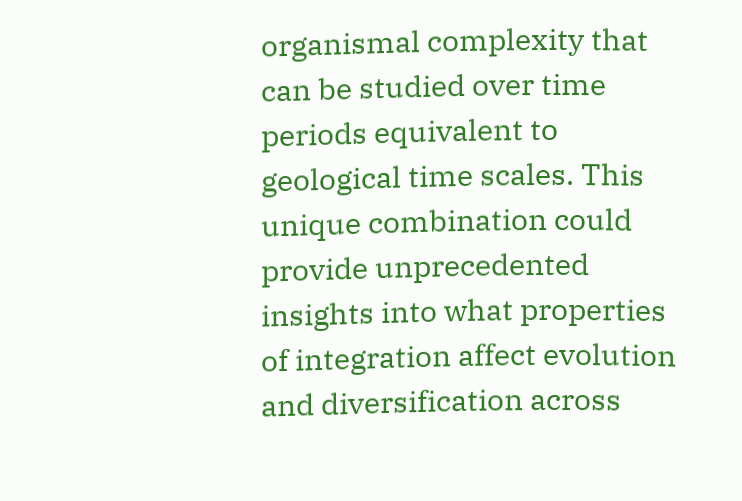organismal complexity that can be studied over time periods equivalent to geological time scales. This unique combination could provide unprecedented insights into what properties of integration affect evolution and diversification across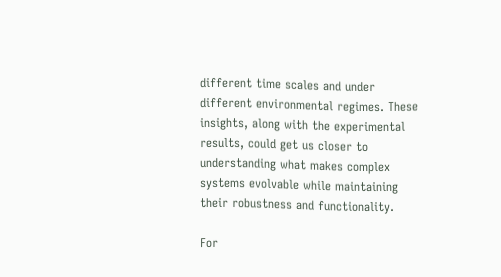different time scales and under different environmental regimes. These insights, along with the experimental results, could get us closer to understanding what makes complex systems evolvable while maintaining their robustness and functionality.

For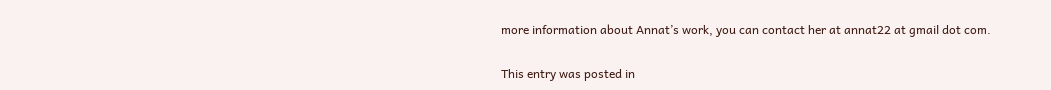more information about Annat’s work, you can contact her at annat22 at gmail dot com.

This entry was posted in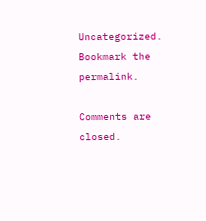Uncategorized. Bookmark the permalink.

Comments are closed.